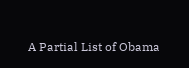A Partial List of Obama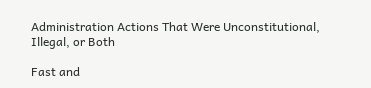Administration Actions That Were Unconstitutional, Illegal, or Both

Fast and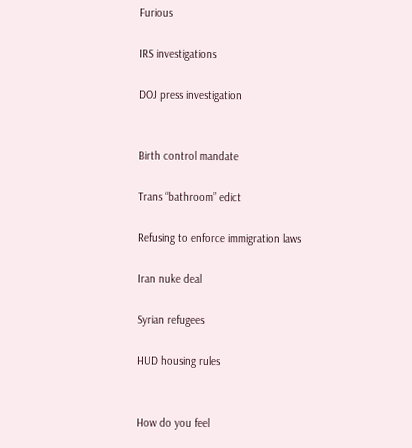Furious

IRS investigations

DOJ press investigation


Birth control mandate

Trans “bathroom” edict

Refusing to enforce immigration laws

Iran nuke deal

Syrian refugees

HUD housing rules


How do you feel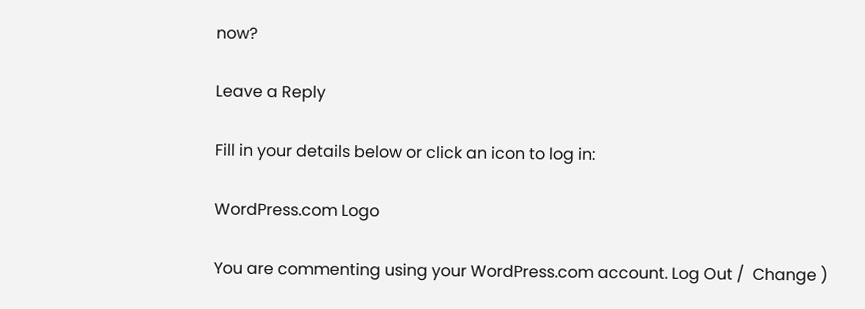now?

Leave a Reply

Fill in your details below or click an icon to log in:

WordPress.com Logo

You are commenting using your WordPress.com account. Log Out /  Change )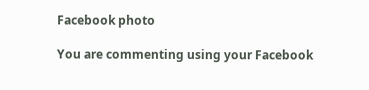Facebook photo

You are commenting using your Facebook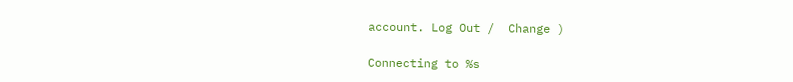account. Log Out /  Change )

Connecting to %s